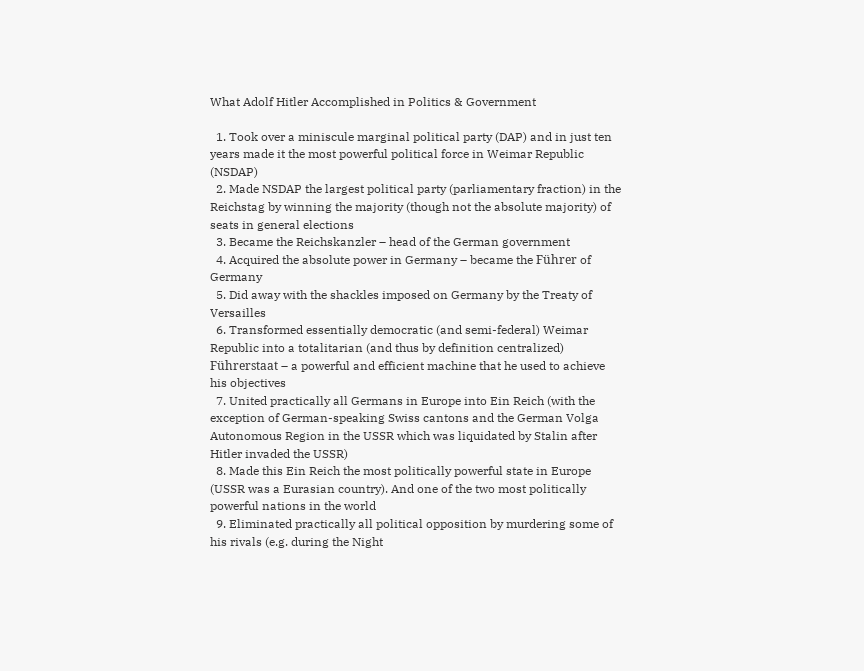What Adolf Hitler Accomplished in Politics & Government

  1. Took over a miniscule marginal political party (DAP) and in just ten years made it the most powerful political force in Weimar Republic (NSDAP)
  2. Made NSDAP the largest political party (parliamentary fraction) in the Reichstag by winning the majority (though not the absolute majority) of seats in general elections
  3. Became the Reichskanzler – head of the German government
  4. Acquired the absolute power in Germany – became the Führer of Germany
  5. Did away with the shackles imposed on Germany by the Treaty of Versailles
  6. Transformed essentially democratic (and semi-federal) Weimar Republic into a totalitarian (and thus by definition centralized) Führerstaat – a powerful and efficient machine that he used to achieve his objectives
  7. United practically all Germans in Europe into Ein Reich (with the exception of German-speaking Swiss cantons and the German Volga Autonomous Region in the USSR which was liquidated by Stalin after Hitler invaded the USSR)
  8. Made this Ein Reich the most politically powerful state in Europe (USSR was a Eurasian country). And one of the two most politically powerful nations in the world
  9. Eliminated practically all political opposition by murdering some of his rivals (e.g. during the Night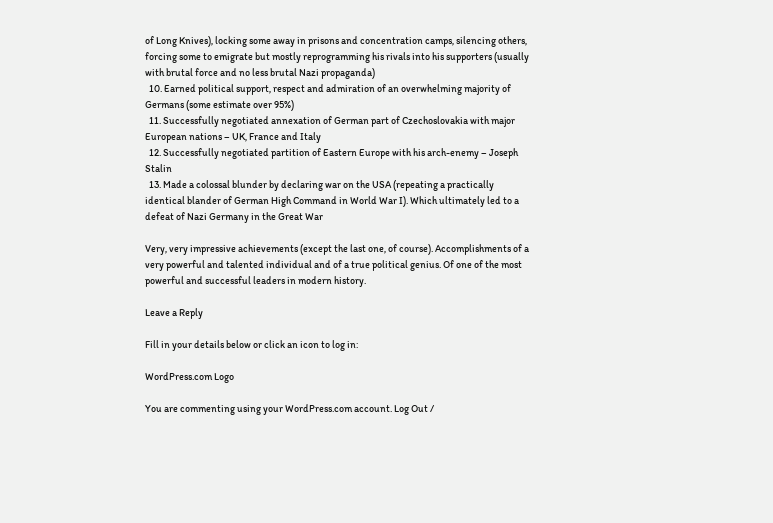of Long Knives), locking some away in prisons and concentration camps, silencing others, forcing some to emigrate but mostly reprogramming his rivals into his supporters (usually with brutal force and no less brutal Nazi propaganda)
  10. Earned political support, respect and admiration of an overwhelming majority of Germans (some estimate over 95%)
  11. Successfully negotiated annexation of German part of Czechoslovakia with major European nations – UK, France and Italy
  12. Successfully negotiated partition of Eastern Europe with his arch-enemy – Joseph Stalin
  13. Made a colossal blunder by declaring war on the USA (repeating a practically identical blander of German High Command in World War I). Which ultimately led to a defeat of Nazi Germany in the Great War

Very, very impressive achievements (except the last one, of course). Accomplishments of a very powerful and talented individual and of a true political genius. Of one of the most powerful and successful leaders in modern history.

Leave a Reply

Fill in your details below or click an icon to log in:

WordPress.com Logo

You are commenting using your WordPress.com account. Log Out /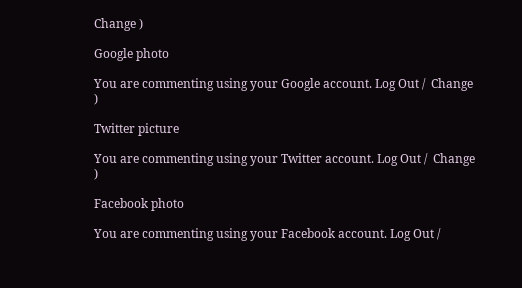Change )

Google photo

You are commenting using your Google account. Log Out /  Change )

Twitter picture

You are commenting using your Twitter account. Log Out /  Change )

Facebook photo

You are commenting using your Facebook account. Log Out /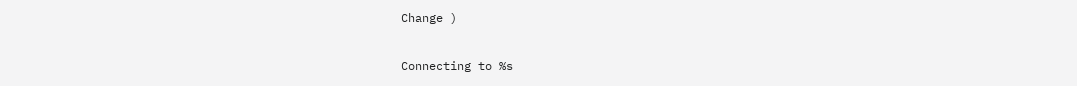Change )

Connecting to %s